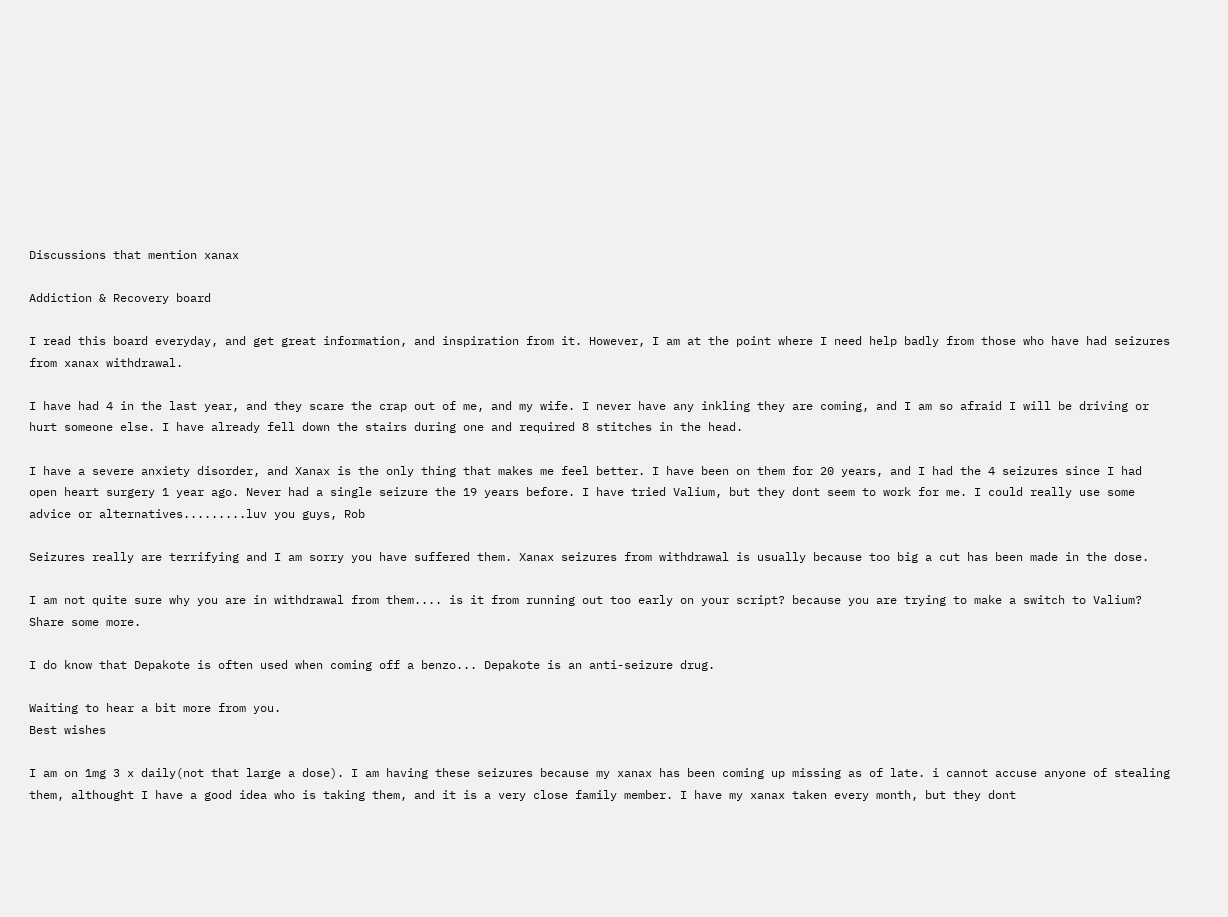Discussions that mention xanax

Addiction & Recovery board

I read this board everyday, and get great information, and inspiration from it. However, I am at the point where I need help badly from those who have had seizures from xanax withdrawal.

I have had 4 in the last year, and they scare the crap out of me, and my wife. I never have any inkling they are coming, and I am so afraid I will be driving or hurt someone else. I have already fell down the stairs during one and required 8 stitches in the head.

I have a severe anxiety disorder, and Xanax is the only thing that makes me feel better. I have been on them for 20 years, and I had the 4 seizures since I had open heart surgery 1 year ago. Never had a single seizure the 19 years before. I have tried Valium, but they dont seem to work for me. I could really use some advice or alternatives.........luv you guys, Rob

Seizures really are terrifying and I am sorry you have suffered them. Xanax seizures from withdrawal is usually because too big a cut has been made in the dose.

I am not quite sure why you are in withdrawal from them.... is it from running out too early on your script? because you are trying to make a switch to Valium? Share some more.

I do know that Depakote is often used when coming off a benzo... Depakote is an anti-seizure drug.

Waiting to hear a bit more from you.
Best wishes

I am on 1mg 3 x daily(not that large a dose). I am having these seizures because my xanax has been coming up missing as of late. i cannot accuse anyone of stealing them, althought I have a good idea who is taking them, and it is a very close family member. I have my xanax taken every month, but they dont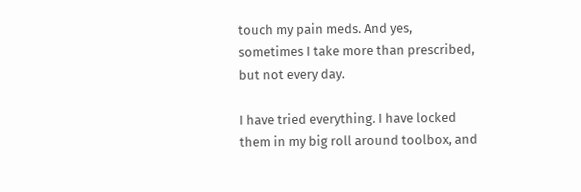touch my pain meds. And yes, sometimes I take more than prescribed, but not every day.

I have tried everything. I have locked them in my big roll around toolbox, and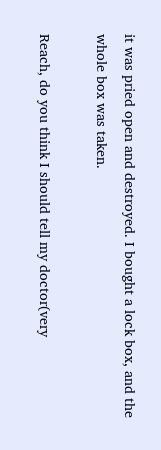it was pried open and destroyed. I bought a lock box, and the whole box was taken.

Reach, do you think I should tell my doctor(very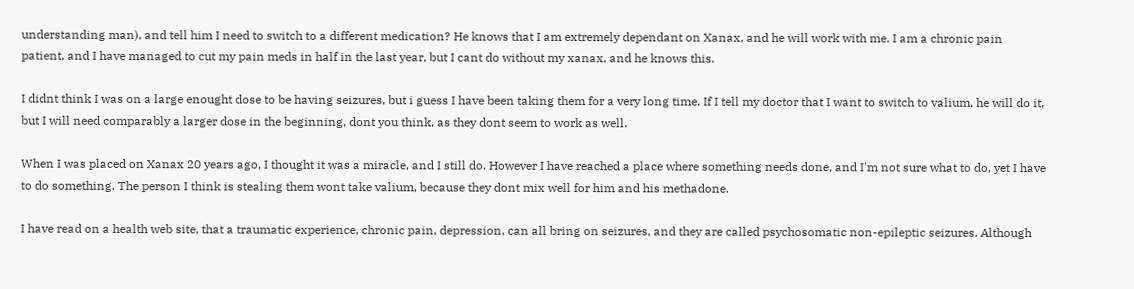understanding man), and tell him I need to switch to a different medication? He knows that I am extremely dependant on Xanax, and he will work with me. I am a chronic pain patient, and I have managed to cut my pain meds in half in the last year, but I cant do without my xanax, and he knows this.

I didnt think I was on a large enought dose to be having seizures, but i guess I have been taking them for a very long time. If I tell my doctor that I want to switch to valium, he will do it, but I will need comparably a larger dose in the beginning, dont you think, as they dont seem to work as well.

When I was placed on Xanax 20 years ago, I thought it was a miracle, and I still do. However I have reached a place where something needs done, and I'm not sure what to do, yet I have to do something. The person I think is stealing them wont take valium, because they dont mix well for him and his methadone.

I have read on a health web site, that a traumatic experience, chronic pain, depression, can all bring on seizures, and they are called psychosomatic non-epileptic seizures. Although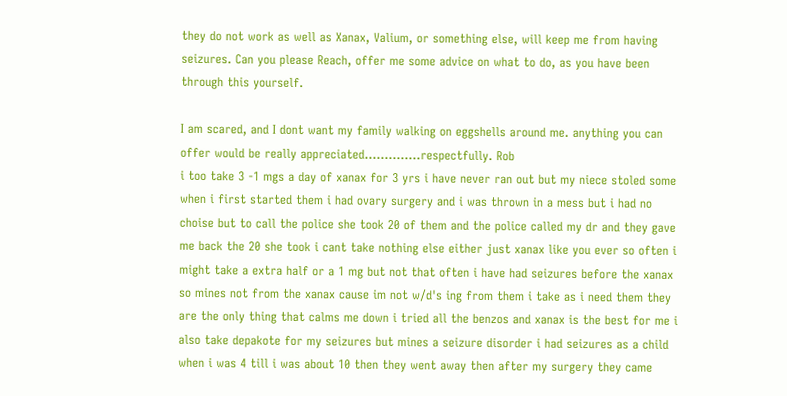they do not work as well as Xanax, Valium, or something else, will keep me from having seizures. Can you please Reach, offer me some advice on what to do, as you have been through this yourself.

I am scared, and I dont want my family walking on eggshells around me. anything you can offer would be really appreciated..............respectfully. Rob
i too take 3 -1 mgs a day of xanax for 3 yrs i have never ran out but my niece stoled some when i first started them i had ovary surgery and i was thrown in a mess but i had no choise but to call the police she took 20 of them and the police called my dr and they gave me back the 20 she took i cant take nothing else either just xanax like you ever so often i might take a extra half or a 1 mg but not that often i have had seizures before the xanax so mines not from the xanax cause im not w/d's ing from them i take as i need them they are the only thing that calms me down i tried all the benzos and xanax is the best for me i also take depakote for my seizures but mines a seizure disorder i had seizures as a child when i was 4 till i was about 10 then they went away then after my surgery they came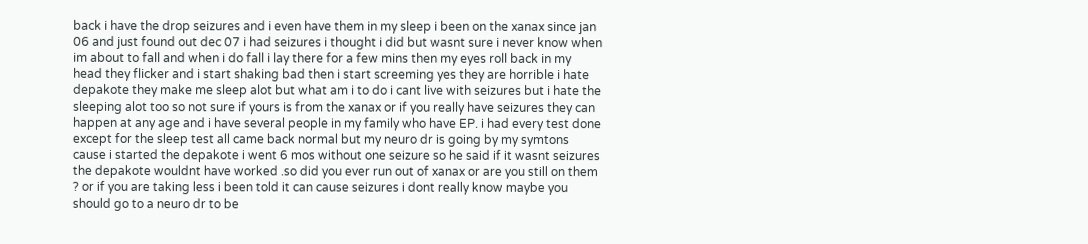back i have the drop seizures and i even have them in my sleep i been on the xanax since jan 06 and just found out dec 07 i had seizures i thought i did but wasnt sure i never know when im about to fall and when i do fall i lay there for a few mins then my eyes roll back in my head they flicker and i start shaking bad then i start screeming yes they are horrible i hate depakote they make me sleep alot but what am i to do i cant live with seizures but i hate the sleeping alot too so not sure if yours is from the xanax or if you really have seizures they can happen at any age and i have several people in my family who have EP. i had every test done except for the sleep test all came back normal but my neuro dr is going by my symtons cause i started the depakote i went 6 mos without one seizure so he said if it wasnt seizures the depakote wouldnt have worked .so did you ever run out of xanax or are you still on them ? or if you are taking less i been told it can cause seizures i dont really know maybe you should go to a neuro dr to be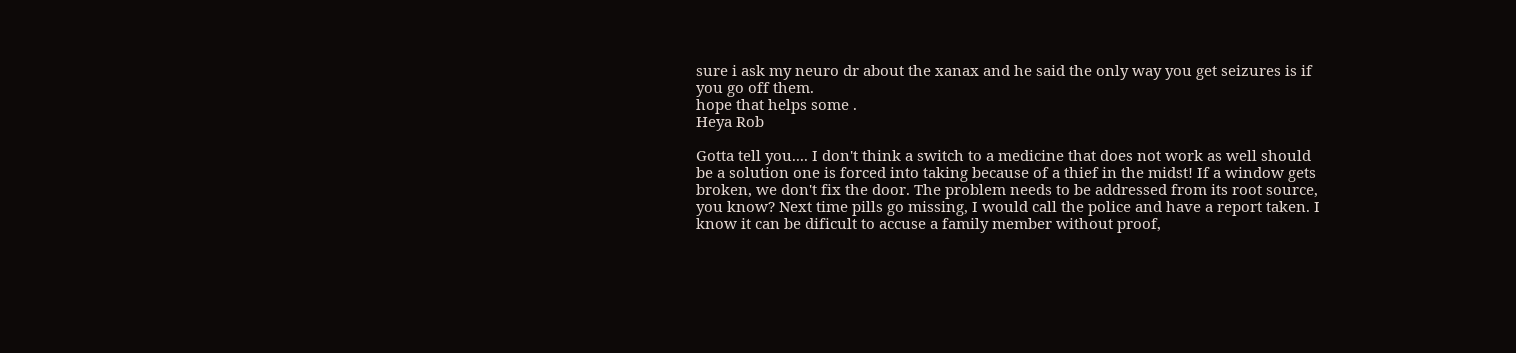sure i ask my neuro dr about the xanax and he said the only way you get seizures is if you go off them.
hope that helps some .
Heya Rob

Gotta tell you.... I don't think a switch to a medicine that does not work as well should be a solution one is forced into taking because of a thief in the midst! If a window gets broken, we don't fix the door. The problem needs to be addressed from its root source, you know? Next time pills go missing, I would call the police and have a report taken. I know it can be dificult to accuse a family member without proof,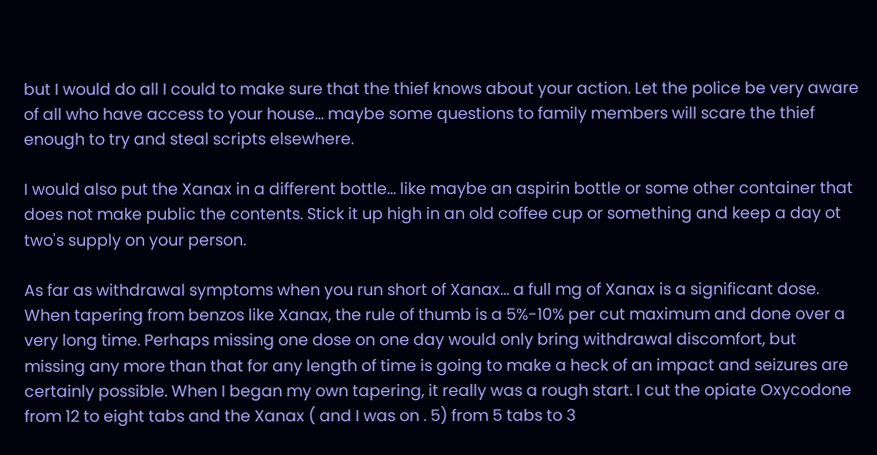but I would do all I could to make sure that the thief knows about your action. Let the police be very aware of all who have access to your house... maybe some questions to family members will scare the thief enough to try and steal scripts elsewhere.

I would also put the Xanax in a different bottle... like maybe an aspirin bottle or some other container that does not make public the contents. Stick it up high in an old coffee cup or something and keep a day ot two's supply on your person.

As far as withdrawal symptoms when you run short of Xanax... a full mg of Xanax is a significant dose. When tapering from benzos like Xanax, the rule of thumb is a 5%-10% per cut maximum and done over a very long time. Perhaps missing one dose on one day would only bring withdrawal discomfort, but missing any more than that for any length of time is going to make a heck of an impact and seizures are certainly possible. When I began my own tapering, it really was a rough start. I cut the opiate Oxycodone from 12 to eight tabs and the Xanax ( and I was on . 5) from 5 tabs to 3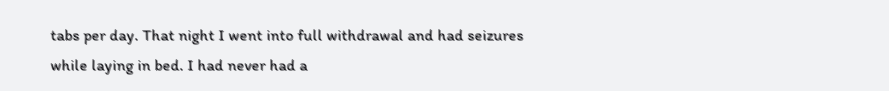tabs per day. That night I went into full withdrawal and had seizures while laying in bed. I had never had a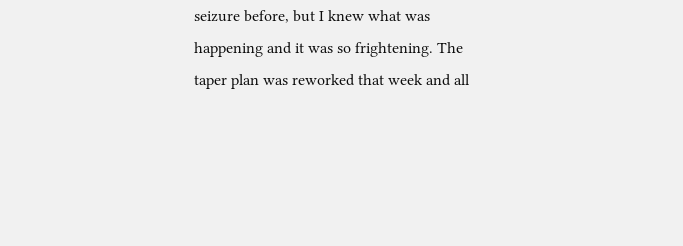seizure before, but I knew what was happening and it was so frightening. The taper plan was reworked that week and all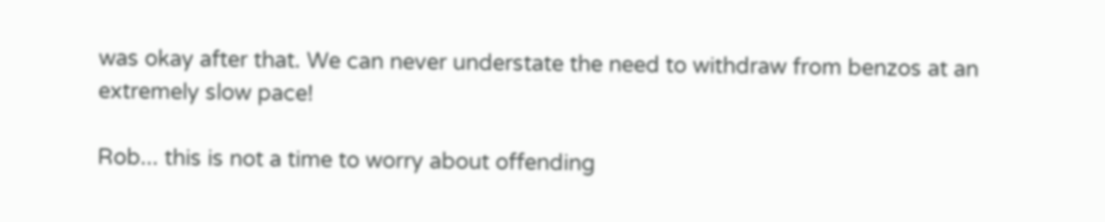was okay after that. We can never understate the need to withdraw from benzos at an extremely slow pace!

Rob... this is not a time to worry about offending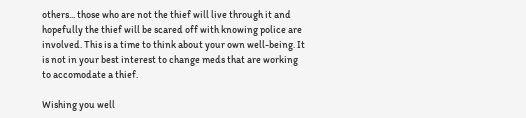others... those who are not the thief will live through it and hopefully the thief will be scared off with knowing police are involved. This is a time to think about your own well-being. It is not in your best interest to change meds that are working to accomodate a thief.

Wishing you well